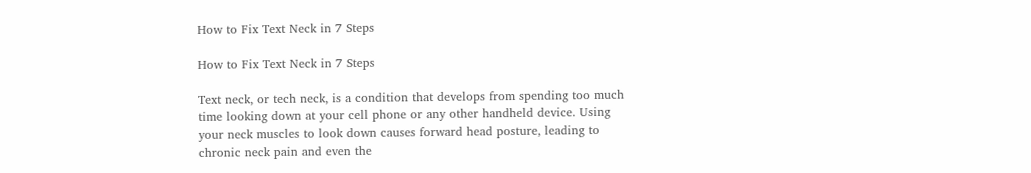How to Fix Text Neck in 7 Steps

How to Fix Text Neck in 7 Steps

Text neck, or tech neck, is a condition that develops from spending too much time looking down at your cell phone or any other handheld device. Using your neck muscles to look down causes forward head posture, leading to chronic neck pain and even the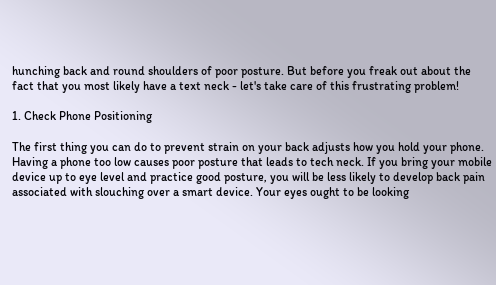hunching back and round shoulders of poor posture. But before you freak out about the fact that you most likely have a text neck - let's take care of this frustrating problem!

1. Check Phone Positioning

The first thing you can do to prevent strain on your back adjusts how you hold your phone. Having a phone too low causes poor posture that leads to tech neck. If you bring your mobile device up to eye level and practice good posture, you will be less likely to develop back pain associated with slouching over a smart device. Your eyes ought to be looking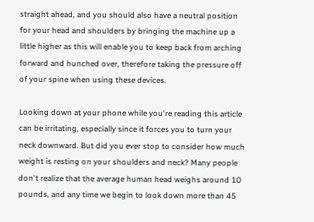straight ahead, and you should also have a neutral position for your head and shoulders by bringing the machine up a little higher as this will enable you to keep back from arching forward and hunched over, therefore taking the pressure off of your spine when using these devices.

Looking down at your phone while you're reading this article can be irritating, especially since it forces you to turn your neck downward. But did you ever stop to consider how much weight is resting on your shoulders and neck? Many people don't realize that the average human head weighs around 10 pounds, and any time we begin to look down more than 45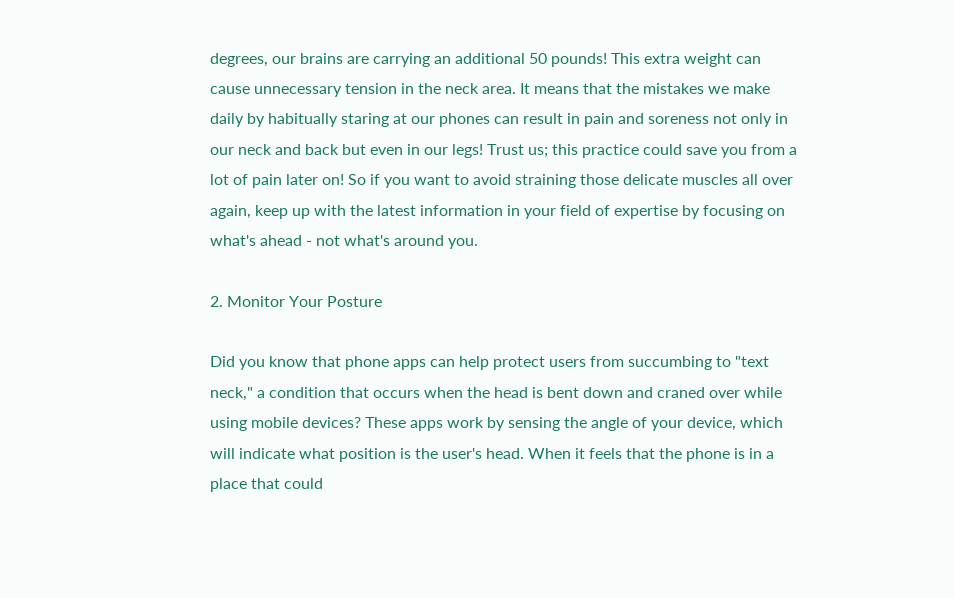degrees, our brains are carrying an additional 50 pounds! This extra weight can cause unnecessary tension in the neck area. It means that the mistakes we make daily by habitually staring at our phones can result in pain and soreness not only in our neck and back but even in our legs! Trust us; this practice could save you from a lot of pain later on! So if you want to avoid straining those delicate muscles all over again, keep up with the latest information in your field of expertise by focusing on what's ahead - not what's around you.

2. Monitor Your Posture

Did you know that phone apps can help protect users from succumbing to "text neck," a condition that occurs when the head is bent down and craned over while using mobile devices? These apps work by sensing the angle of your device, which will indicate what position is the user's head. When it feels that the phone is in a place that could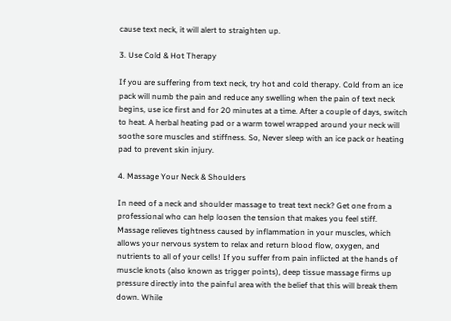cause text neck, it will alert to straighten up.

3. Use Cold & Hot Therapy

If you are suffering from text neck, try hot and cold therapy. Cold from an ice pack will numb the pain and reduce any swelling when the pain of text neck begins, use ice first and for 20 minutes at a time. After a couple of days, switch to heat. A herbal heating pad or a warm towel wrapped around your neck will soothe sore muscles and stiffness. So, Never sleep with an ice pack or heating pad to prevent skin injury.

4. Massage Your Neck & Shoulders

In need of a neck and shoulder massage to treat text neck? Get one from a professional who can help loosen the tension that makes you feel stiff. Massage relieves tightness caused by inflammation in your muscles, which allows your nervous system to relax and return blood flow, oxygen, and nutrients to all of your cells! If you suffer from pain inflicted at the hands of muscle knots (also known as trigger points), deep tissue massage firms up pressure directly into the painful area with the belief that this will break them down. While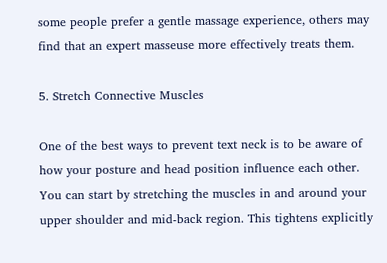some people prefer a gentle massage experience, others may find that an expert masseuse more effectively treats them.

5. Stretch Connective Muscles

One of the best ways to prevent text neck is to be aware of how your posture and head position influence each other. You can start by stretching the muscles in and around your upper shoulder and mid-back region. This tightens explicitly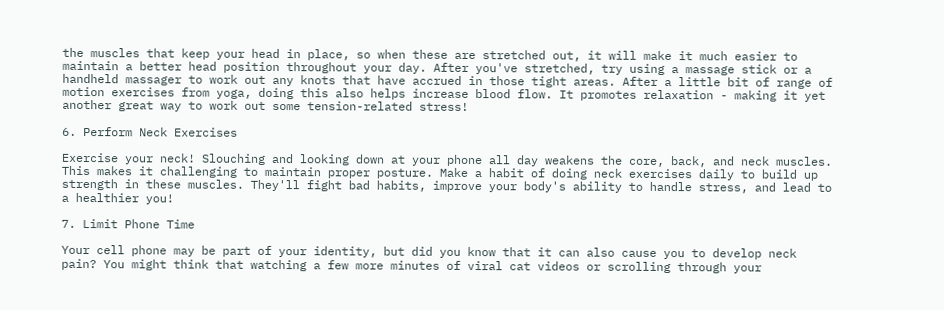the muscles that keep your head in place, so when these are stretched out, it will make it much easier to maintain a better head position throughout your day. After you've stretched, try using a massage stick or a handheld massager to work out any knots that have accrued in those tight areas. After a little bit of range of motion exercises from yoga, doing this also helps increase blood flow. It promotes relaxation - making it yet another great way to work out some tension-related stress!

6. Perform Neck Exercises

Exercise your neck! Slouching and looking down at your phone all day weakens the core, back, and neck muscles. This makes it challenging to maintain proper posture. Make a habit of doing neck exercises daily to build up strength in these muscles. They'll fight bad habits, improve your body's ability to handle stress, and lead to a healthier you!

7. Limit Phone Time

Your cell phone may be part of your identity, but did you know that it can also cause you to develop neck pain? You might think that watching a few more minutes of viral cat videos or scrolling through your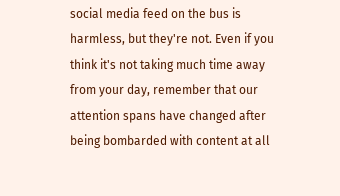social media feed on the bus is harmless, but they're not. Even if you think it's not taking much time away from your day, remember that our attention spans have changed after being bombarded with content at all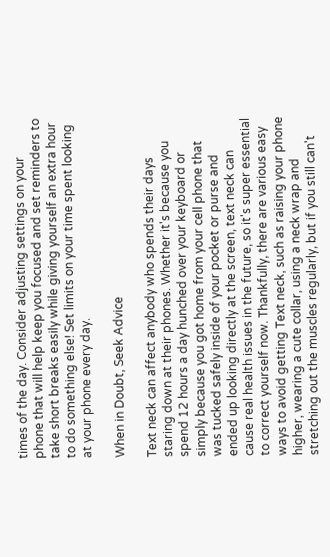times of the day. Consider adjusting settings on your phone that will help keep you focused and set reminders to take short breaks easily while giving yourself an extra hour to do something else! Set limits on your time spent looking at your phone every day.

When in Doubt, Seek Advice

Text neck can affect anybody who spends their days staring down at their phones. Whether it's because you spend 12 hours a day hunched over your keyboard or simply because you got home from your cell phone that was tucked safely inside of your pocket or purse and ended up looking directly at the screen, text neck can cause real health issues in the future, so it's super essential to correct yourself now. Thankfully, there are various easy ways to avoid getting Text neck, such as raising your phone higher, wearing a cute collar, using a neck wrap and stretching out the muscles regularly, but if you still can't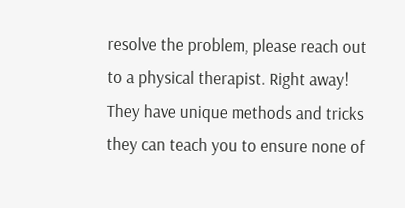resolve the problem, please reach out to a physical therapist. Right away! They have unique methods and tricks they can teach you to ensure none of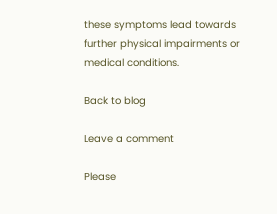these symptoms lead towards further physical impairments or medical conditions.

Back to blog

Leave a comment

Please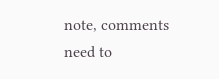note, comments need to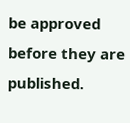be approved before they are published.